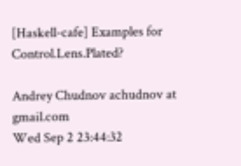[Haskell-cafe] Examples for Control.Lens.Plated?

Andrey Chudnov achudnov at gmail.com
Wed Sep 2 23:44:32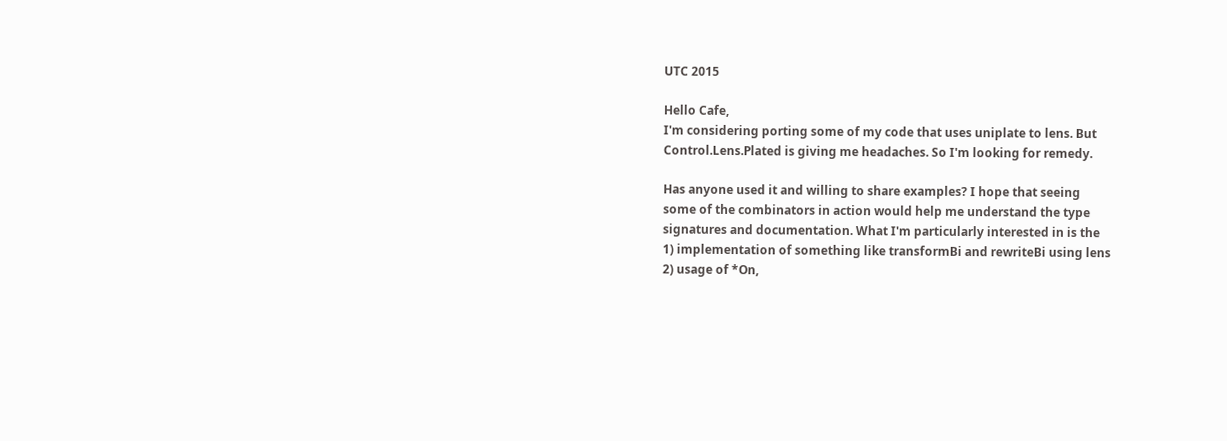UTC 2015

Hello Cafe,
I'm considering porting some of my code that uses uniplate to lens. But
Control.Lens.Plated is giving me headaches. So I'm looking for remedy.

Has anyone used it and willing to share examples? I hope that seeing
some of the combinators in action would help me understand the type
signatures and documentation. What I'm particularly interested in is the
1) implementation of something like transformBi and rewriteBi using lens
2) usage of *On,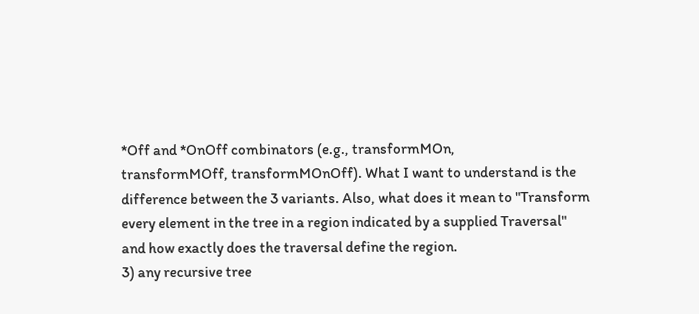*Off and *OnOff combinators (e.g., transformMOn,
transformMOff, transformMOnOff). What I want to understand is the
difference between the 3 variants. Also, what does it mean to "Transform
every element in the tree in a region indicated by a supplied Traversal"
and how exactly does the traversal define the region.
3) any recursive tree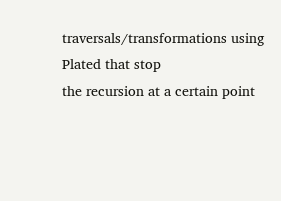traversals/transformations using Plated that stop
the recursion at a certain point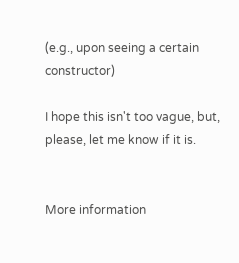(e.g., upon seeing a certain constructor)

I hope this isn't too vague, but, please, let me know if it is.


More information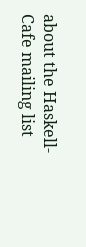about the Haskell-Cafe mailing list